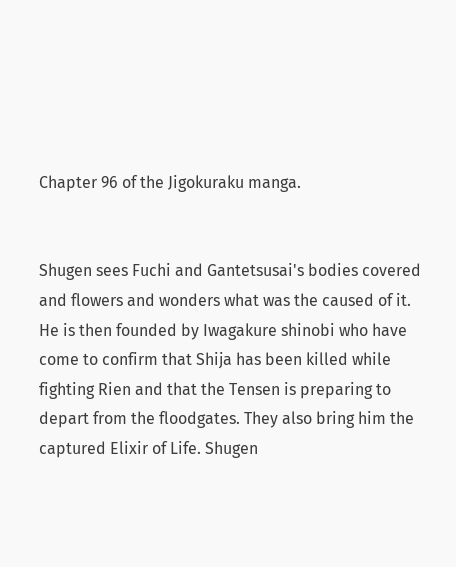Chapter 96 of the Jigokuraku manga.


Shugen sees Fuchi and Gantetsusai's bodies covered and flowers and wonders what was the caused of it. He is then founded by Iwagakure shinobi who have come to confirm that Shija has been killed while fighting Rien and that the Tensen is preparing to depart from the floodgates. They also bring him the captured Elixir of Life. Shugen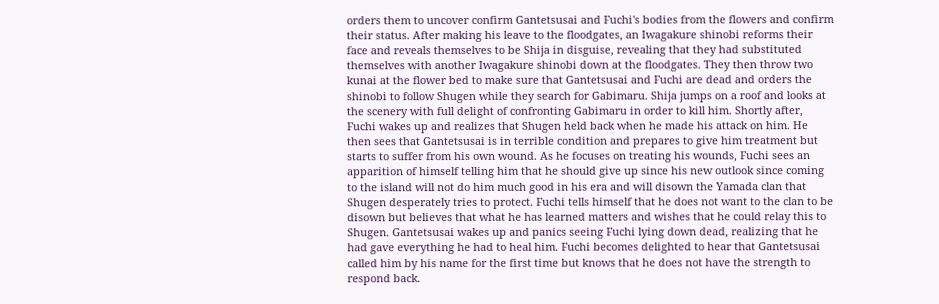orders them to uncover confirm Gantetsusai and Fuchi's bodies from the flowers and confirm their status. After making his leave to the floodgates, an Iwagakure shinobi reforms their face and reveals themselves to be Shija in disguise, revealing that they had substituted themselves with another Iwagakure shinobi down at the floodgates. They then throw two kunai at the flower bed to make sure that Gantetsusai and Fuchi are dead and orders the shinobi to follow Shugen while they search for Gabimaru. Shija jumps on a roof and looks at the scenery with full delight of confronting Gabimaru in order to kill him. Shortly after, Fuchi wakes up and realizes that Shugen held back when he made his attack on him. He then sees that Gantetsusai is in terrible condition and prepares to give him treatment but starts to suffer from his own wound. As he focuses on treating his wounds, Fuchi sees an apparition of himself telling him that he should give up since his new outlook since coming to the island will not do him much good in his era and will disown the Yamada clan that Shugen desperately tries to protect. Fuchi tells himself that he does not want to the clan to be disown but believes that what he has learned matters and wishes that he could relay this to Shugen. Gantetsusai wakes up and panics seeing Fuchi lying down dead, realizing that he had gave everything he had to heal him. Fuchi becomes delighted to hear that Gantetsusai called him by his name for the first time but knows that he does not have the strength to respond back.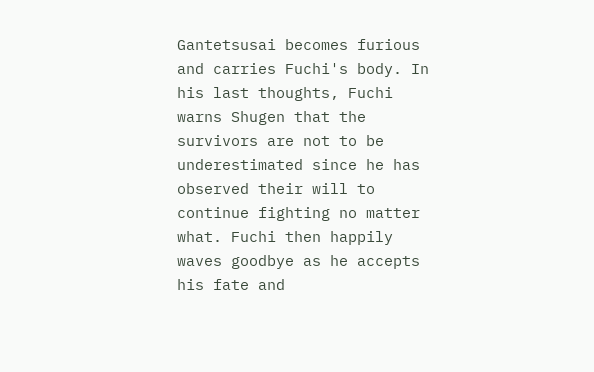Gantetsusai becomes furious and carries Fuchi's body. In his last thoughts, Fuchi warns Shugen that the survivors are not to be underestimated since he has observed their will to continue fighting no matter what. Fuchi then happily waves goodbye as he accepts his fate and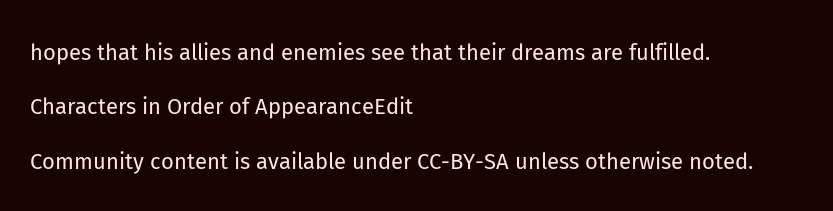hopes that his allies and enemies see that their dreams are fulfilled.

Characters in Order of AppearanceEdit

Community content is available under CC-BY-SA unless otherwise noted.